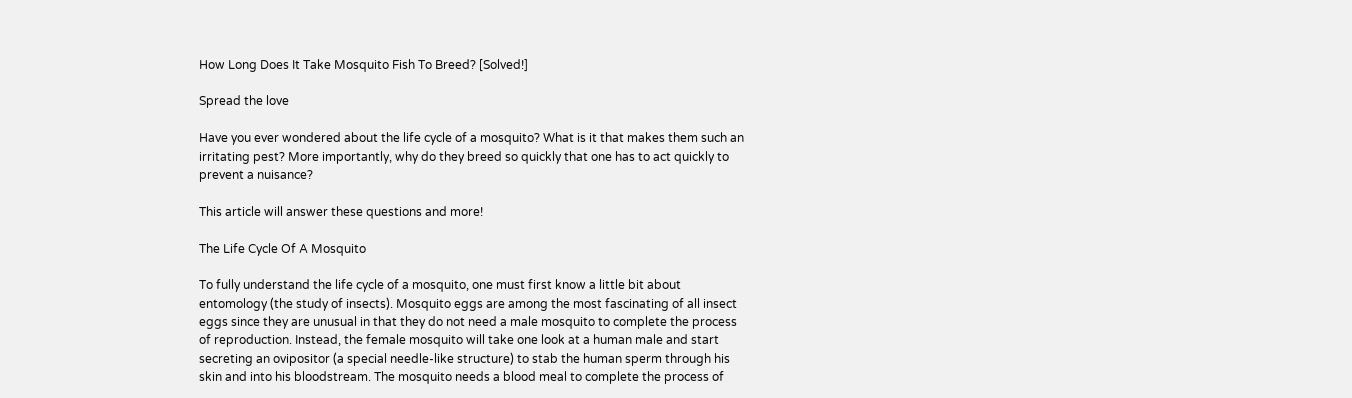How Long Does It Take Mosquito Fish To Breed? [Solved!]

Spread the love

Have you ever wondered about the life cycle of a mosquito? What is it that makes them such an irritating pest? More importantly, why do they breed so quickly that one has to act quickly to prevent a nuisance?

This article will answer these questions and more!

The Life Cycle Of A Mosquito

To fully understand the life cycle of a mosquito, one must first know a little bit about entomology (the study of insects). Mosquito eggs are among the most fascinating of all insect eggs since they are unusual in that they do not need a male mosquito to complete the process of reproduction. Instead, the female mosquito will take one look at a human male and start secreting an ovipositor (a special needle-like structure) to stab the human sperm through his skin and into his bloodstream. The mosquito needs a blood meal to complete the process of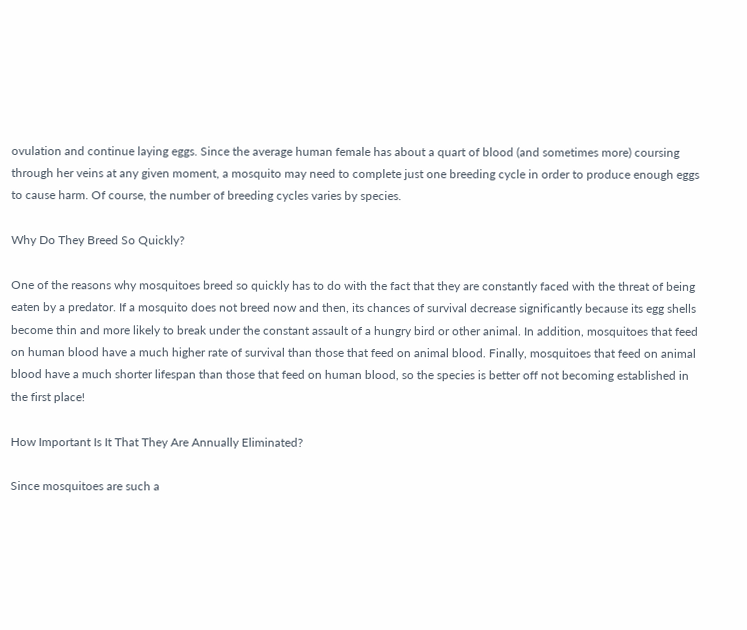ovulation and continue laying eggs. Since the average human female has about a quart of blood (and sometimes more) coursing through her veins at any given moment, a mosquito may need to complete just one breeding cycle in order to produce enough eggs to cause harm. Of course, the number of breeding cycles varies by species.

Why Do They Breed So Quickly?

One of the reasons why mosquitoes breed so quickly has to do with the fact that they are constantly faced with the threat of being eaten by a predator. If a mosquito does not breed now and then, its chances of survival decrease significantly because its egg shells become thin and more likely to break under the constant assault of a hungry bird or other animal. In addition, mosquitoes that feed on human blood have a much higher rate of survival than those that feed on animal blood. Finally, mosquitoes that feed on animal blood have a much shorter lifespan than those that feed on human blood, so the species is better off not becoming established in the first place!

How Important Is It That They Are Annually Eliminated?

Since mosquitoes are such a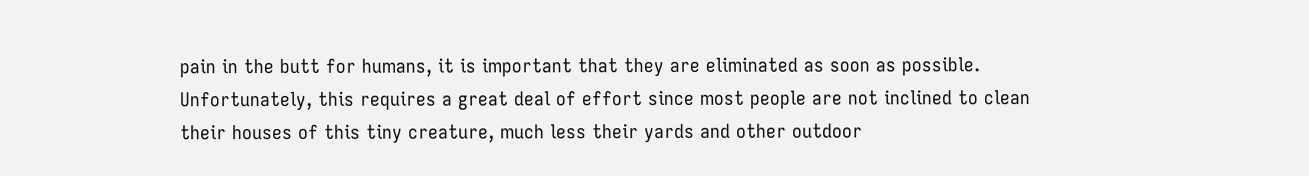pain in the butt for humans, it is important that they are eliminated as soon as possible. Unfortunately, this requires a great deal of effort since most people are not inclined to clean their houses of this tiny creature, much less their yards and other outdoor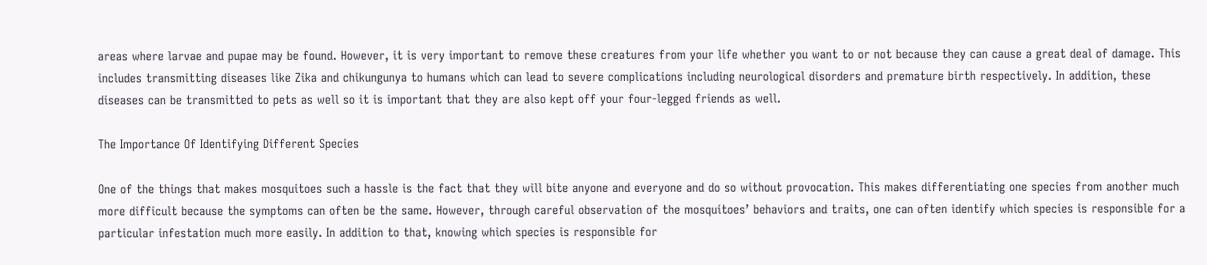areas where larvae and pupae may be found. However, it is very important to remove these creatures from your life whether you want to or not because they can cause a great deal of damage. This includes transmitting diseases like Zika and chikungunya to humans which can lead to severe complications including neurological disorders and premature birth respectively. In addition, these diseases can be transmitted to pets as well so it is important that they are also kept off your four-legged friends as well.

The Importance Of Identifying Different Species

One of the things that makes mosquitoes such a hassle is the fact that they will bite anyone and everyone and do so without provocation. This makes differentiating one species from another much more difficult because the symptoms can often be the same. However, through careful observation of the mosquitoes’ behaviors and traits, one can often identify which species is responsible for a particular infestation much more easily. In addition to that, knowing which species is responsible for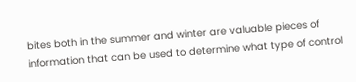bites both in the summer and winter are valuable pieces of information that can be used to determine what type of control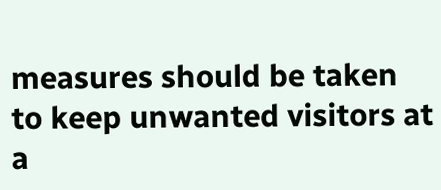measures should be taken to keep unwanted visitors at a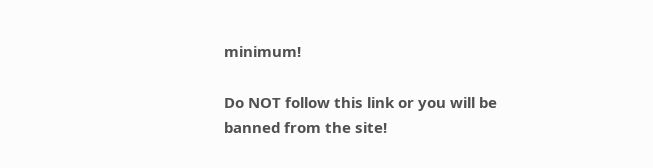minimum!

Do NOT follow this link or you will be banned from the site!